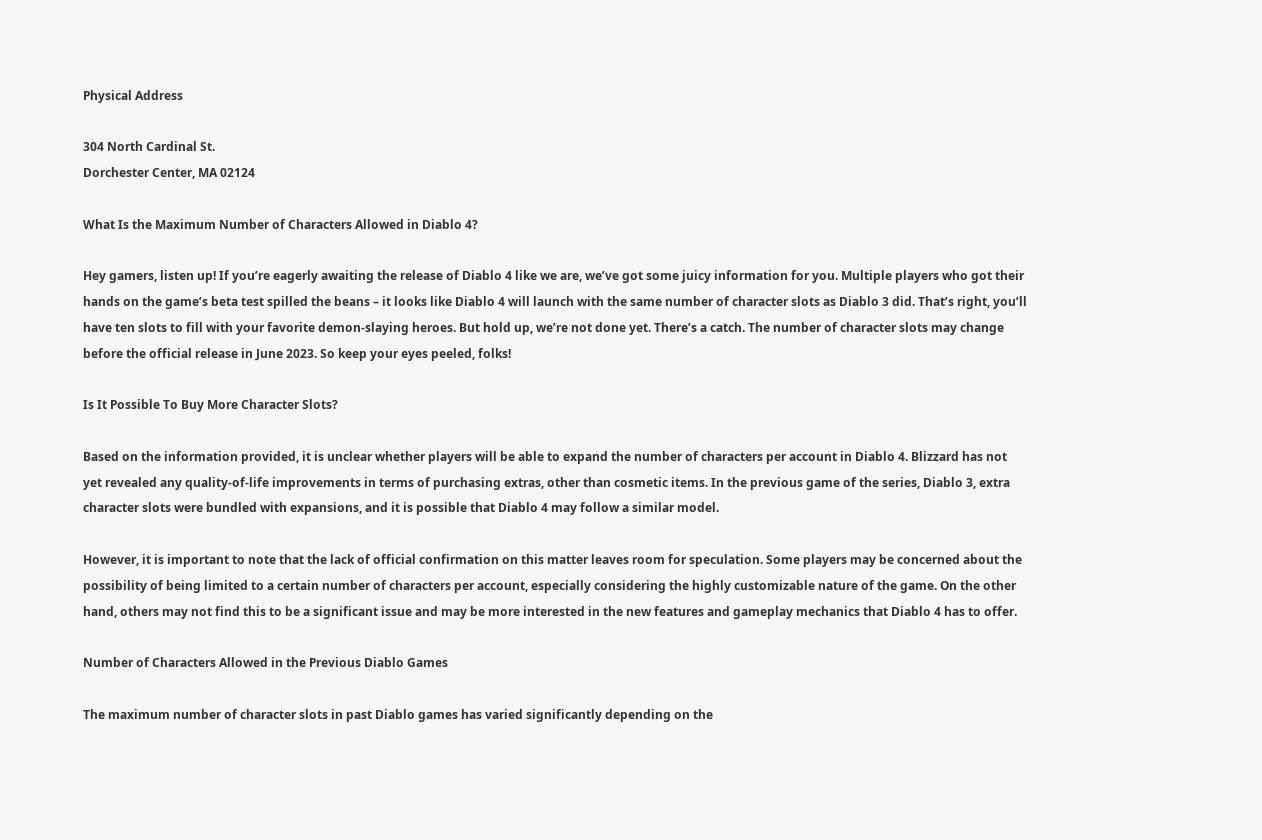Physical Address

304 North Cardinal St.
Dorchester Center, MA 02124

What Is the Maximum Number of Characters Allowed in Diablo 4?

Hey gamers, listen up! If you’re eagerly awaiting the release of Diablo 4 like we are, we’ve got some juicy information for you. Multiple players who got their hands on the game’s beta test spilled the beans – it looks like Diablo 4 will launch with the same number of character slots as Diablo 3 did. That’s right, you’ll have ten slots to fill with your favorite demon-slaying heroes. But hold up, we’re not done yet. There’s a catch. The number of character slots may change before the official release in June 2023. So keep your eyes peeled, folks!

Is It Possible To Buy More Character Slots?

Based on the information provided, it is unclear whether players will be able to expand the number of characters per account in Diablo 4. Blizzard has not yet revealed any quality-of-life improvements in terms of purchasing extras, other than cosmetic items. In the previous game of the series, Diablo 3, extra character slots were bundled with expansions, and it is possible that Diablo 4 may follow a similar model.

However, it is important to note that the lack of official confirmation on this matter leaves room for speculation. Some players may be concerned about the possibility of being limited to a certain number of characters per account, especially considering the highly customizable nature of the game. On the other hand, others may not find this to be a significant issue and may be more interested in the new features and gameplay mechanics that Diablo 4 has to offer.

Number of Characters Allowed in the Previous Diablo Games

The maximum number of character slots in past Diablo games has varied significantly depending on the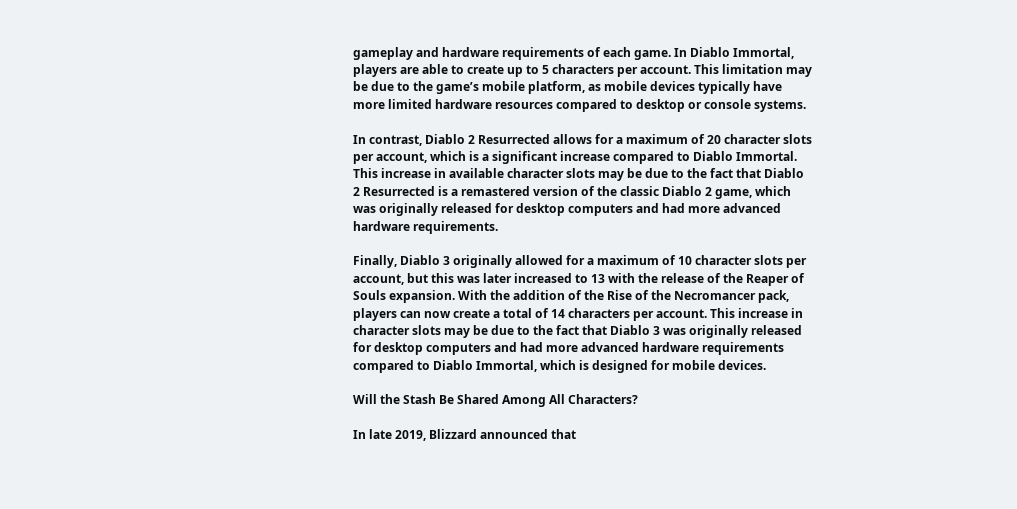gameplay and hardware requirements of each game. In Diablo Immortal, players are able to create up to 5 characters per account. This limitation may be due to the game’s mobile platform, as mobile devices typically have more limited hardware resources compared to desktop or console systems.

In contrast, Diablo 2 Resurrected allows for a maximum of 20 character slots per account, which is a significant increase compared to Diablo Immortal. This increase in available character slots may be due to the fact that Diablo 2 Resurrected is a remastered version of the classic Diablo 2 game, which was originally released for desktop computers and had more advanced hardware requirements.

Finally, Diablo 3 originally allowed for a maximum of 10 character slots per account, but this was later increased to 13 with the release of the Reaper of Souls expansion. With the addition of the Rise of the Necromancer pack, players can now create a total of 14 characters per account. This increase in character slots may be due to the fact that Diablo 3 was originally released for desktop computers and had more advanced hardware requirements compared to Diablo Immortal, which is designed for mobile devices.

Will the Stash Be Shared Among All Characters?

In late 2019, Blizzard announced that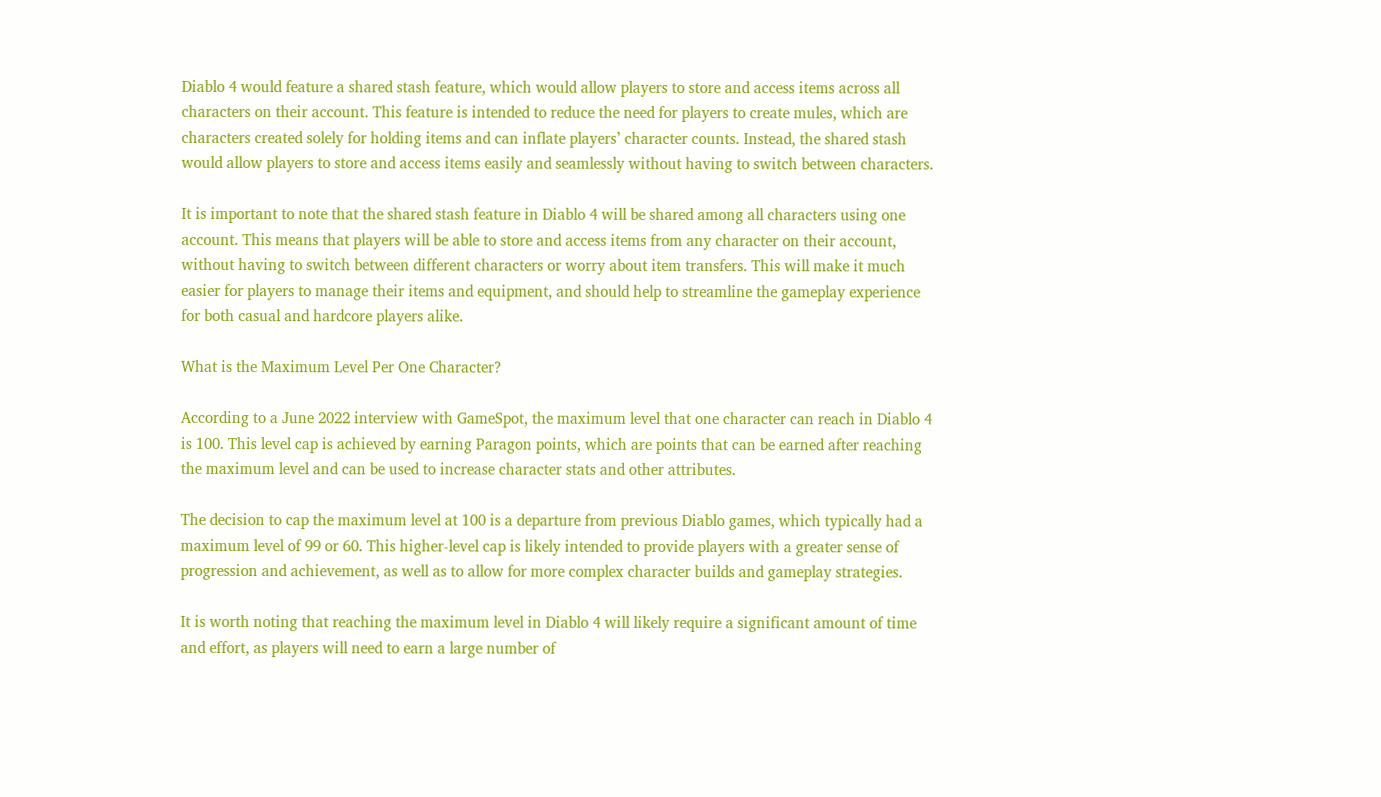Diablo 4 would feature a shared stash feature, which would allow players to store and access items across all characters on their account. This feature is intended to reduce the need for players to create mules, which are characters created solely for holding items and can inflate players’ character counts. Instead, the shared stash would allow players to store and access items easily and seamlessly without having to switch between characters.

It is important to note that the shared stash feature in Diablo 4 will be shared among all characters using one account. This means that players will be able to store and access items from any character on their account, without having to switch between different characters or worry about item transfers. This will make it much easier for players to manage their items and equipment, and should help to streamline the gameplay experience for both casual and hardcore players alike.

What is the Maximum Level Per One Character?

According to a June 2022 interview with GameSpot, the maximum level that one character can reach in Diablo 4 is 100. This level cap is achieved by earning Paragon points, which are points that can be earned after reaching the maximum level and can be used to increase character stats and other attributes.

The decision to cap the maximum level at 100 is a departure from previous Diablo games, which typically had a maximum level of 99 or 60. This higher-level cap is likely intended to provide players with a greater sense of progression and achievement, as well as to allow for more complex character builds and gameplay strategies.

It is worth noting that reaching the maximum level in Diablo 4 will likely require a significant amount of time and effort, as players will need to earn a large number of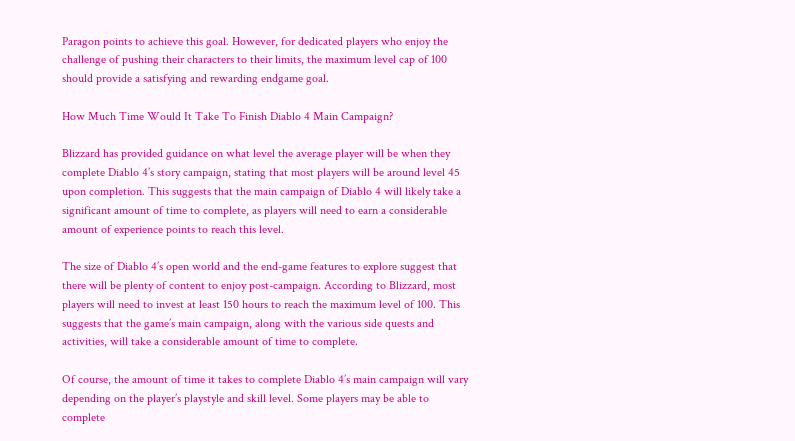Paragon points to achieve this goal. However, for dedicated players who enjoy the challenge of pushing their characters to their limits, the maximum level cap of 100 should provide a satisfying and rewarding endgame goal.

How Much Time Would It Take To Finish Diablo 4 Main Campaign?

Blizzard has provided guidance on what level the average player will be when they complete Diablo 4’s story campaign, stating that most players will be around level 45 upon completion. This suggests that the main campaign of Diablo 4 will likely take a significant amount of time to complete, as players will need to earn a considerable amount of experience points to reach this level.

The size of Diablo 4’s open world and the end-game features to explore suggest that there will be plenty of content to enjoy post-campaign. According to Blizzard, most players will need to invest at least 150 hours to reach the maximum level of 100. This suggests that the game’s main campaign, along with the various side quests and activities, will take a considerable amount of time to complete.

Of course, the amount of time it takes to complete Diablo 4’s main campaign will vary depending on the player’s playstyle and skill level. Some players may be able to complete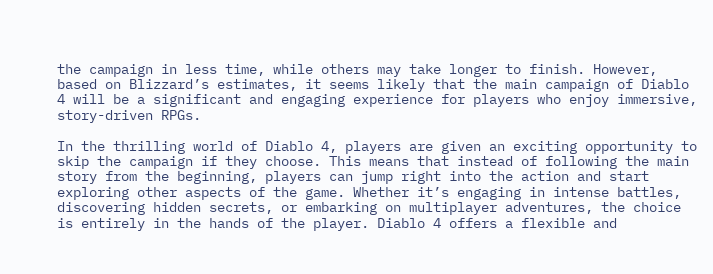the campaign in less time, while others may take longer to finish. However, based on Blizzard’s estimates, it seems likely that the main campaign of Diablo 4 will be a significant and engaging experience for players who enjoy immersive, story-driven RPGs.

In the thrilling world of Diablo 4, players are given an exciting opportunity to skip the campaign if they choose. This means that instead of following the main story from the beginning, players can jump right into the action and start exploring other aspects of the game. Whether it’s engaging in intense battles, discovering hidden secrets, or embarking on multiplayer adventures, the choice is entirely in the hands of the player. Diablo 4 offers a flexible and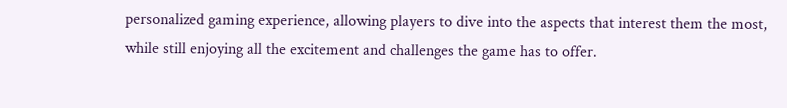personalized gaming experience, allowing players to dive into the aspects that interest them the most, while still enjoying all the excitement and challenges the game has to offer.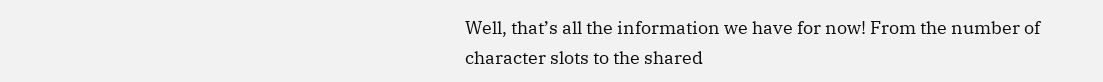Well, that’s all the information we have for now! From the number of character slots to the shared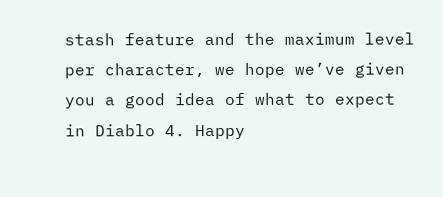stash feature and the maximum level per character, we hope we’ve given you a good idea of what to expect in Diablo 4. Happy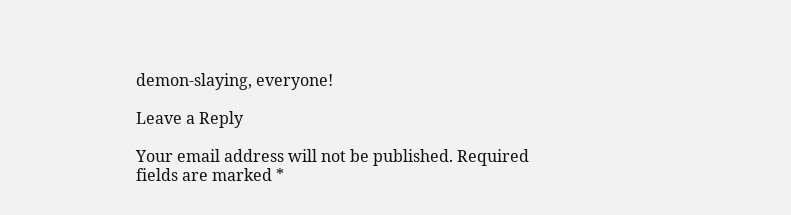demon-slaying, everyone!

Leave a Reply

Your email address will not be published. Required fields are marked *